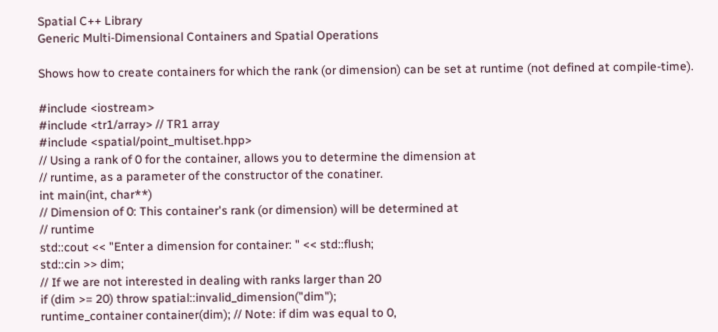Spatial C++ Library
Generic Multi-Dimensional Containers and Spatial Operations

Shows how to create containers for which the rank (or dimension) can be set at runtime (not defined at compile-time).

#include <iostream>
#include <tr1/array> // TR1 array
#include <spatial/point_multiset.hpp>
// Using a rank of 0 for the container, allows you to determine the dimension at
// runtime, as a parameter of the constructor of the conatiner.
int main(int, char**)
// Dimension of 0: This container's rank (or dimension) will be determined at
// runtime
std::cout << "Enter a dimension for container: " << std::flush;
std::cin >> dim;
// If we are not interested in dealing with ranks larger than 20
if (dim >= 20) throw spatial::invalid_dimension("dim");
runtime_container container(dim); // Note: if dim was equal to 0,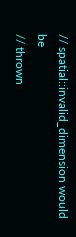// spatial::invalid_dimension would be
// thrown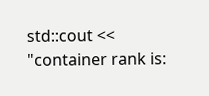std::cout << "container rank is: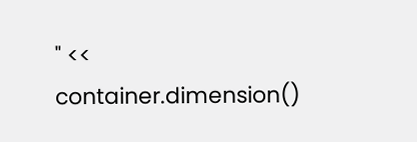" << container.dimension()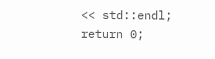<< std::endl;
return 0;